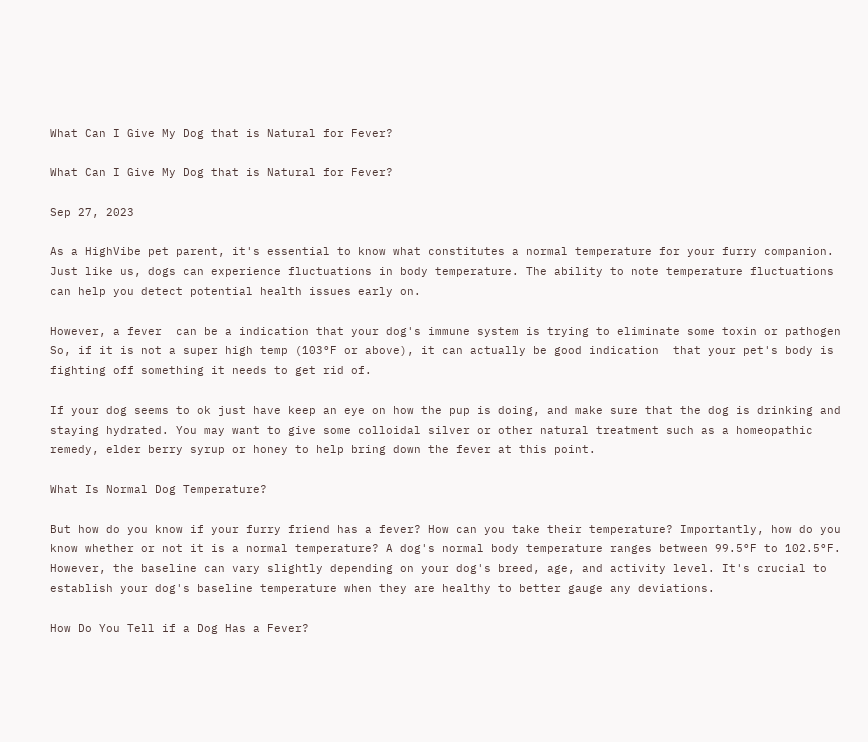What Can I Give My Dog that is Natural for Fever?

What Can I Give My Dog that is Natural for Fever?

Sep 27, 2023

As a HighVibe pet parent, it's essential to know what constitutes a normal temperature for your furry companion. Just like us, dogs can experience fluctuations in body temperature. The ability to note temperature fluctuations can help you detect potential health issues early on.

However, a fever  can be a indication that your dog's immune system is trying to eliminate some toxin or pathogen  So, if it is not a super high temp (103°F or above), it can actually be good indication  that your pet's body is fighting off something it needs to get rid of.

If your dog seems to ok just have keep an eye on how the pup is doing, and make sure that the dog is drinking and staying hydrated. You may want to give some colloidal silver or other natural treatment such as a homeopathic remedy, elder berry syrup or honey to help bring down the fever at this point.

What Is Normal Dog Temperature?

But how do you know if your furry friend has a fever? How can you take their temperature? Importantly, how do you know whether or not it is a normal temperature? A dog's normal body temperature ranges between 99.5°F to 102.5°F. However, the baseline can vary slightly depending on your dog's breed, age, and activity level. It's crucial to establish your dog's baseline temperature when they are healthy to better gauge any deviations.

How Do You Tell if a Dog Has a Fever?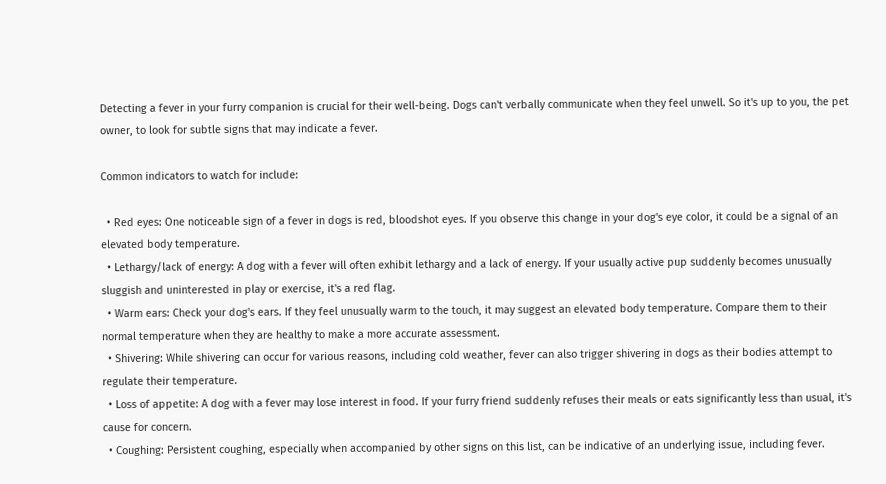Detecting a fever in your furry companion is crucial for their well-being. Dogs can't verbally communicate when they feel unwell. So it's up to you, the pet owner, to look for subtle signs that may indicate a fever.

Common indicators to watch for include:

  • Red eyes: One noticeable sign of a fever in dogs is red, bloodshot eyes. If you observe this change in your dog's eye color, it could be a signal of an elevated body temperature.
  • Lethargy/lack of energy: A dog with a fever will often exhibit lethargy and a lack of energy. If your usually active pup suddenly becomes unusually sluggish and uninterested in play or exercise, it's a red flag.
  • Warm ears: Check your dog's ears. If they feel unusually warm to the touch, it may suggest an elevated body temperature. Compare them to their normal temperature when they are healthy to make a more accurate assessment.
  • Shivering: While shivering can occur for various reasons, including cold weather, fever can also trigger shivering in dogs as their bodies attempt to regulate their temperature.
  • Loss of appetite: A dog with a fever may lose interest in food. If your furry friend suddenly refuses their meals or eats significantly less than usual, it's cause for concern.
  • Coughing: Persistent coughing, especially when accompanied by other signs on this list, can be indicative of an underlying issue, including fever.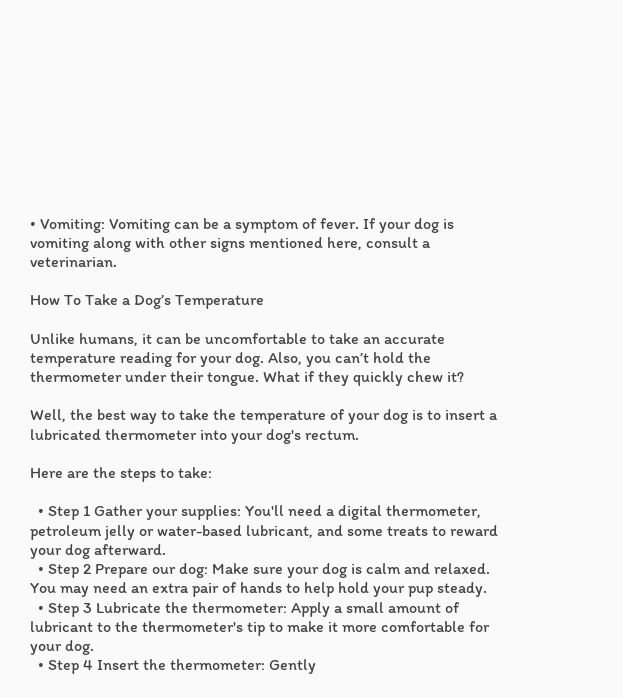• Vomiting: Vomiting can be a symptom of fever. If your dog is vomiting along with other signs mentioned here, consult a veterinarian.

How To Take a Dog’s Temperature

Unlike humans, it can be uncomfortable to take an accurate temperature reading for your dog. Also, you can’t hold the thermometer under their tongue. What if they quickly chew it?

Well, the best way to take the temperature of your dog is to insert a lubricated thermometer into your dog's rectum.

Here are the steps to take:

  • Step 1 Gather your supplies: You'll need a digital thermometer, petroleum jelly or water-based lubricant, and some treats to reward your dog afterward.
  • Step 2 Prepare our dog: Make sure your dog is calm and relaxed. You may need an extra pair of hands to help hold your pup steady.
  • Step 3 Lubricate the thermometer: Apply a small amount of lubricant to the thermometer's tip to make it more comfortable for your dog.
  • Step 4 Insert the thermometer: Gently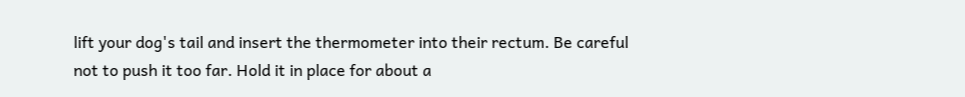lift your dog's tail and insert the thermometer into their rectum. Be careful not to push it too far. Hold it in place for about a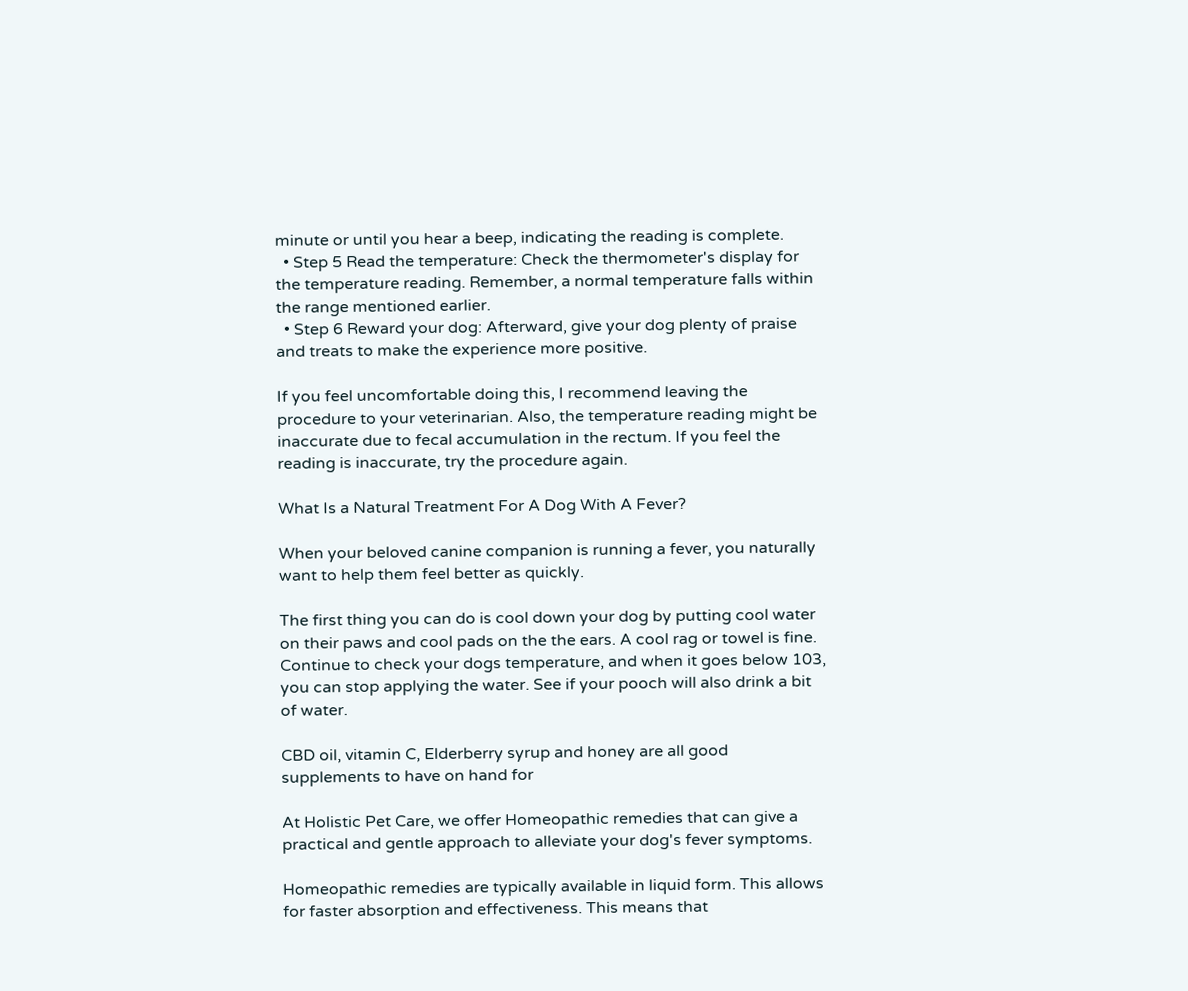minute or until you hear a beep, indicating the reading is complete.
  • Step 5 Read the temperature: Check the thermometer's display for the temperature reading. Remember, a normal temperature falls within the range mentioned earlier.
  • Step 6 Reward your dog: Afterward, give your dog plenty of praise and treats to make the experience more positive.

If you feel uncomfortable doing this, I recommend leaving the procedure to your veterinarian. Also, the temperature reading might be inaccurate due to fecal accumulation in the rectum. If you feel the reading is inaccurate, try the procedure again.

What Is a Natural Treatment For A Dog With A Fever?

When your beloved canine companion is running a fever, you naturally want to help them feel better as quickly.

The first thing you can do is cool down your dog by putting cool water on their paws and cool pads on the the ears. A cool rag or towel is fine. Continue to check your dogs temperature, and when it goes below 103, you can stop applying the water. See if your pooch will also drink a bit of water.

CBD oil, vitamin C, Elderberry syrup and honey are all good supplements to have on hand for

At Holistic Pet Care, we offer Homeopathic remedies that can give a practical and gentle approach to alleviate your dog's fever symptoms.

Homeopathic remedies are typically available in liquid form. This allows for faster absorption and effectiveness. This means that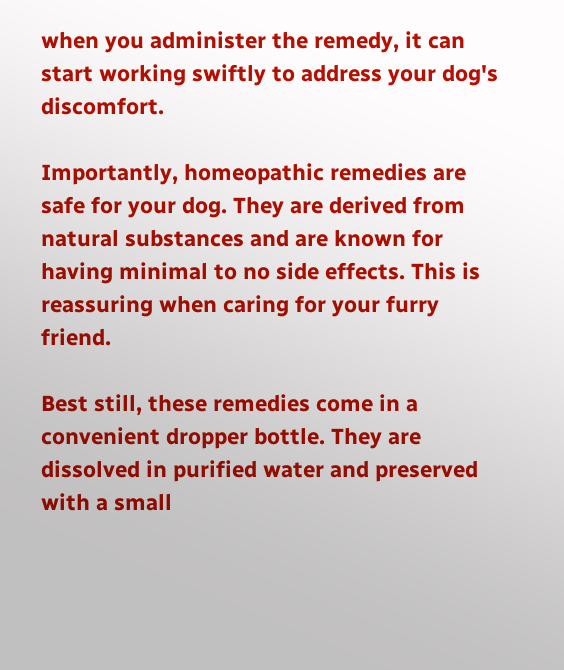when you administer the remedy, it can start working swiftly to address your dog's discomfort.

Importantly, homeopathic remedies are safe for your dog. They are derived from natural substances and are known for having minimal to no side effects. This is reassuring when caring for your furry friend.

Best still, these remedies come in a convenient dropper bottle. They are dissolved in purified water and preserved with a small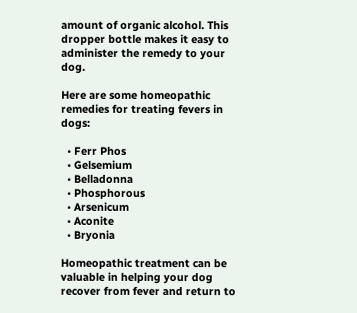amount of organic alcohol. This dropper bottle makes it easy to administer the remedy to your dog.

Here are some homeopathic remedies for treating fevers in dogs:

  • Ferr Phos
  • Gelsemium
  • Belladonna
  • Phosphorous
  • Arsenicum
  • Aconite
  • Bryonia

Homeopathic treatment can be valuable in helping your dog recover from fever and return to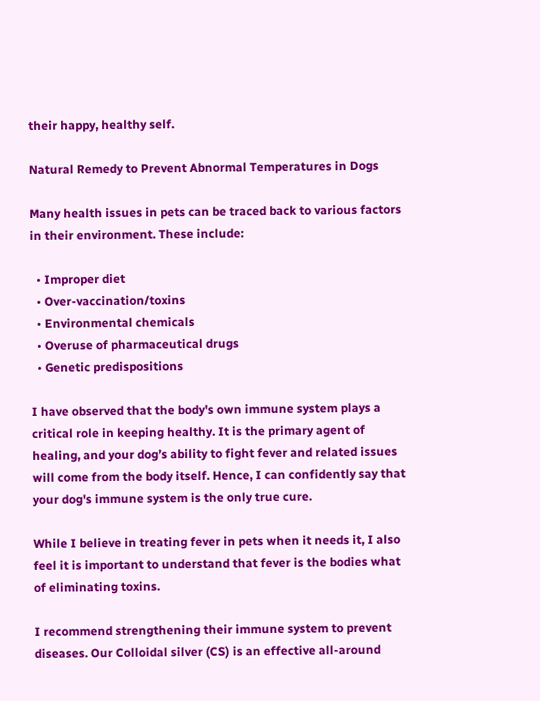their happy, healthy self.

Natural Remedy to Prevent Abnormal Temperatures in Dogs

Many health issues in pets can be traced back to various factors in their environment. These include:

  • Improper diet
  • Over-vaccination/toxins
  • Environmental chemicals
  • Overuse of pharmaceutical drugs
  • Genetic predispositions

I have observed that the body's own immune system plays a critical role in keeping healthy. It is the primary agent of healing, and your dog’s ability to fight fever and related issues will come from the body itself. Hence, I can confidently say that your dog's immune system is the only true cure.

While I believe in treating fever in pets when it needs it, I also feel it is important to understand that fever is the bodies what of eliminating toxins.

I recommend strengthening their immune system to prevent diseases. Our Colloidal silver (CS) is an effective all-around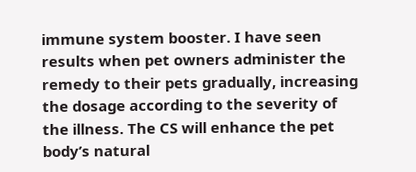immune system booster. I have seen results when pet owners administer the remedy to their pets gradually, increasing the dosage according to the severity of the illness. The CS will enhance the pet body’s natural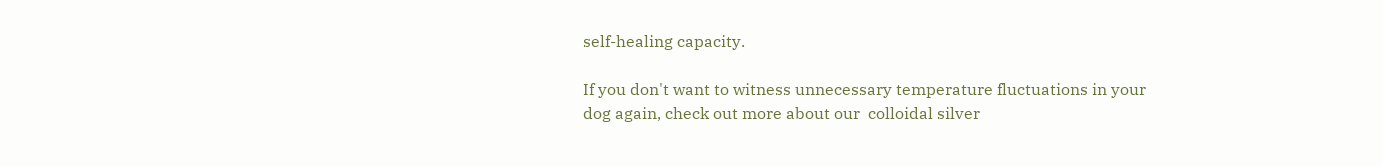self-healing capacity.

If you don't want to witness unnecessary temperature fluctuations in your dog again, check out more about our  colloidal silver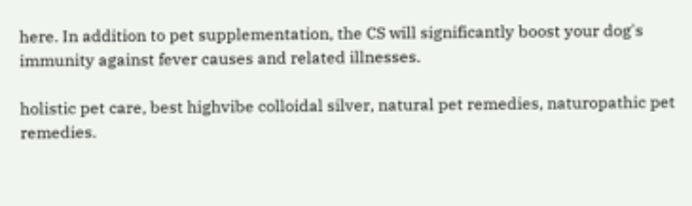here. In addition to pet supplementation, the CS will significantly boost your dog's immunity against fever causes and related illnesses.

holistic pet care, best highvibe colloidal silver, natural pet remedies, naturopathic pet remedies.